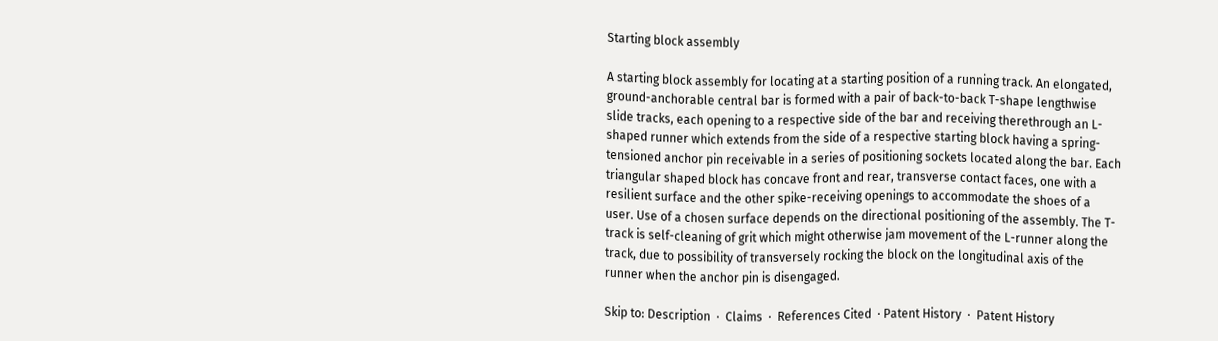Starting block assembly

A starting block assembly for locating at a starting position of a running track. An elongated, ground-anchorable central bar is formed with a pair of back-to-back T-shape lengthwise slide tracks, each opening to a respective side of the bar and receiving therethrough an L-shaped runner which extends from the side of a respective starting block having a spring-tensioned anchor pin receivable in a series of positioning sockets located along the bar. Each triangular shaped block has concave front and rear, transverse contact faces, one with a resilient surface and the other spike-receiving openings to accommodate the shoes of a user. Use of a chosen surface depends on the directional positioning of the assembly. The T-track is self-cleaning of grit which might otherwise jam movement of the L-runner along the track, due to possibility of transversely rocking the block on the longitudinal axis of the runner when the anchor pin is disengaged.

Skip to: Description  ·  Claims  ·  References Cited  · Patent History  ·  Patent History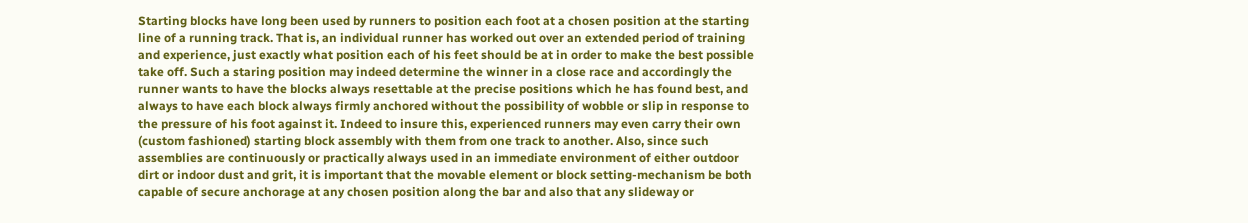Starting blocks have long been used by runners to position each foot at a chosen position at the starting line of a running track. That is, an individual runner has worked out over an extended period of training and experience, just exactly what position each of his feet should be at in order to make the best possible take off. Such a staring position may indeed determine the winner in a close race and accordingly the runner wants to have the blocks always resettable at the precise positions which he has found best, and always to have each block always firmly anchored without the possibility of wobble or slip in response to the pressure of his foot against it. Indeed to insure this, experienced runners may even carry their own (custom fashioned) starting block assembly with them from one track to another. Also, since such assemblies are continuously or practically always used in an immediate environment of either outdoor dirt or indoor dust and grit, it is important that the movable element or block setting-mechanism be both capable of secure anchorage at any chosen position along the bar and also that any slideway or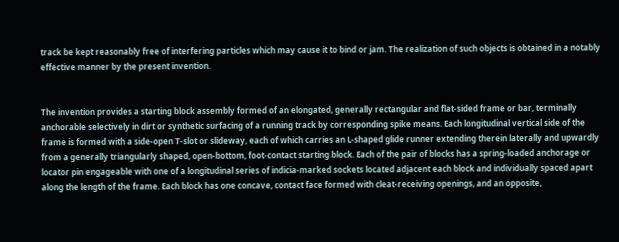track be kept reasonably free of interfering particles which may cause it to bind or jam. The realization of such objects is obtained in a notably effective manner by the present invention.


The invention provides a starting block assembly formed of an elongated, generally rectangular and flat-sided frame or bar, terminally anchorable selectively in dirt or synthetic surfacing of a running track by corresponding spike means. Each longitudinal vertical side of the frame is formed with a side-open T-slot or slideway, each of which carries an L-shaped glide runner extending therein laterally and upwardly from a generally triangularly shaped, open-bottom, foot-contact starting block. Each of the pair of blocks has a spring-loaded anchorage or locator pin engageable with one of a longitudinal series of indicia-marked sockets located adjacent each block and individually spaced apart along the length of the frame. Each block has one concave, contact face formed with cleat-receiving openings, and an opposite,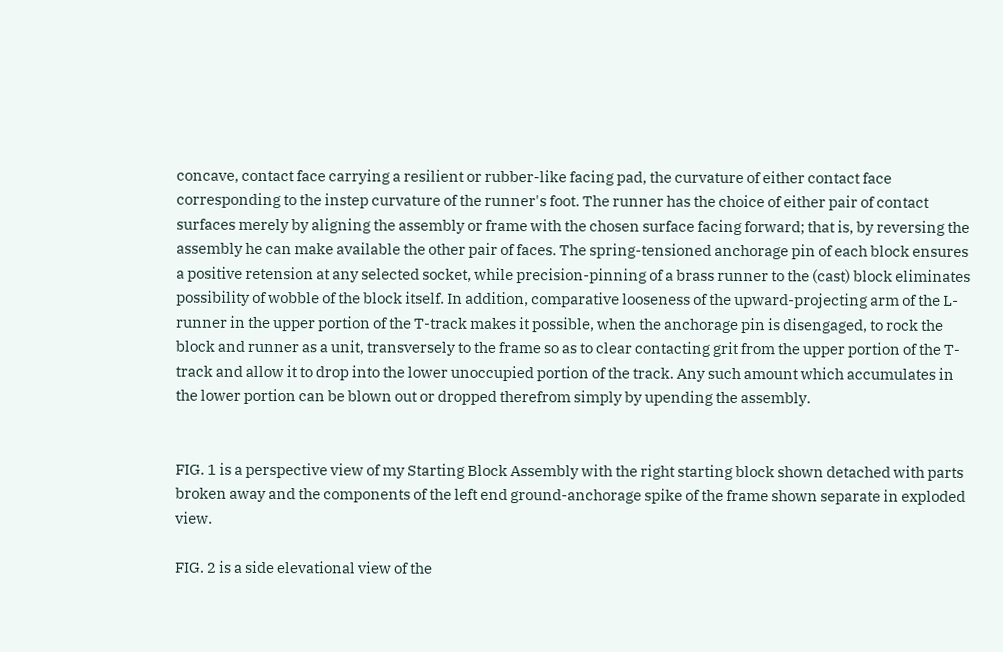concave, contact face carrying a resilient or rubber-like facing pad, the curvature of either contact face corresponding to the instep curvature of the runner's foot. The runner has the choice of either pair of contact surfaces merely by aligning the assembly or frame with the chosen surface facing forward; that is, by reversing the assembly he can make available the other pair of faces. The spring-tensioned anchorage pin of each block ensures a positive retension at any selected socket, while precision-pinning of a brass runner to the (cast) block eliminates possibility of wobble of the block itself. In addition, comparative looseness of the upward-projecting arm of the L-runner in the upper portion of the T-track makes it possible, when the anchorage pin is disengaged, to rock the block and runner as a unit, transversely to the frame so as to clear contacting grit from the upper portion of the T-track and allow it to drop into the lower unoccupied portion of the track. Any such amount which accumulates in the lower portion can be blown out or dropped therefrom simply by upending the assembly.


FIG. 1 is a perspective view of my Starting Block Assembly with the right starting block shown detached with parts broken away and the components of the left end ground-anchorage spike of the frame shown separate in exploded view.

FIG. 2 is a side elevational view of the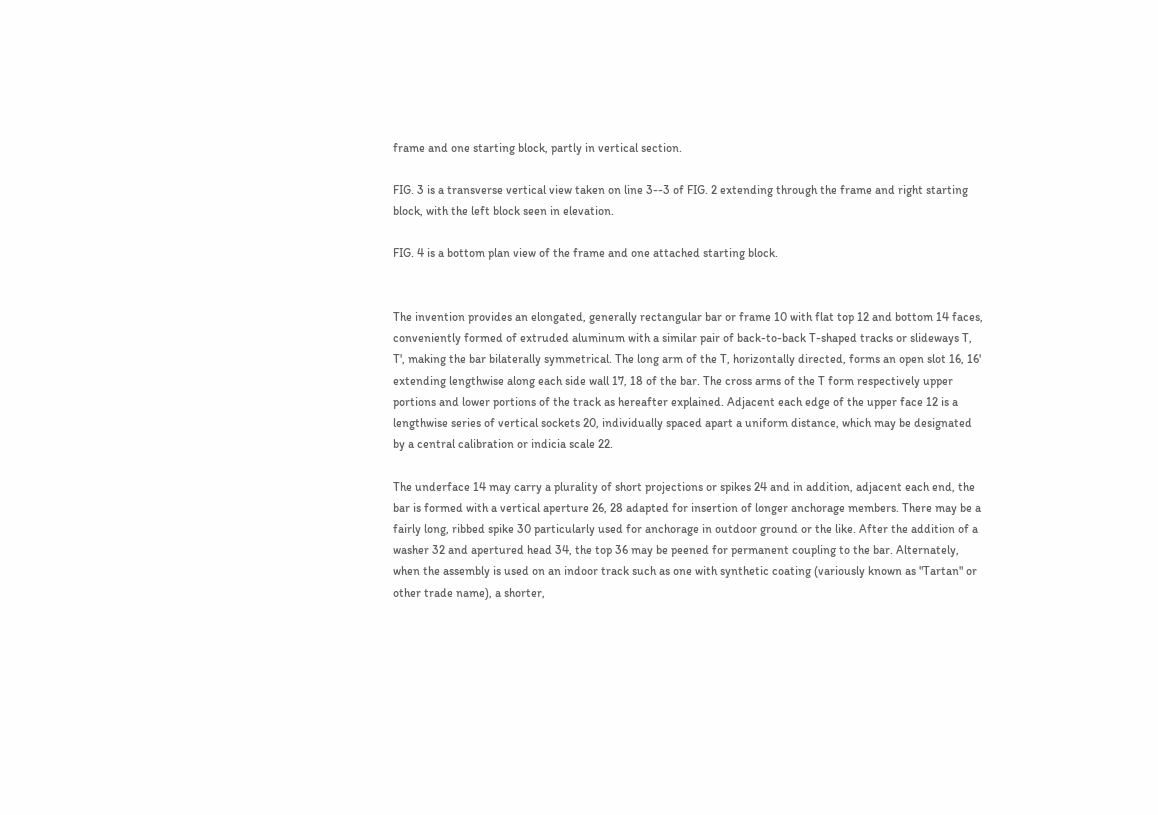frame and one starting block, partly in vertical section.

FIG. 3 is a transverse vertical view taken on line 3--3 of FIG. 2 extending through the frame and right starting block, with the left block seen in elevation.

FIG. 4 is a bottom plan view of the frame and one attached starting block.


The invention provides an elongated, generally rectangular bar or frame 10 with flat top 12 and bottom 14 faces, conveniently formed of extruded aluminum with a similar pair of back-to-back T-shaped tracks or slideways T, T', making the bar bilaterally symmetrical. The long arm of the T, horizontally directed, forms an open slot 16, 16' extending lengthwise along each side wall 17, 18 of the bar. The cross arms of the T form respectively upper portions and lower portions of the track as hereafter explained. Adjacent each edge of the upper face 12 is a lengthwise series of vertical sockets 20, individually spaced apart a uniform distance, which may be designated by a central calibration or indicia scale 22.

The underface 14 may carry a plurality of short projections or spikes 24 and in addition, adjacent each end, the bar is formed with a vertical aperture 26, 28 adapted for insertion of longer anchorage members. There may be a fairly long, ribbed spike 30 particularly used for anchorage in outdoor ground or the like. After the addition of a washer 32 and apertured head 34, the top 36 may be peened for permanent coupling to the bar. Alternately, when the assembly is used on an indoor track such as one with synthetic coating (variously known as "Tartan" or other trade name), a shorter,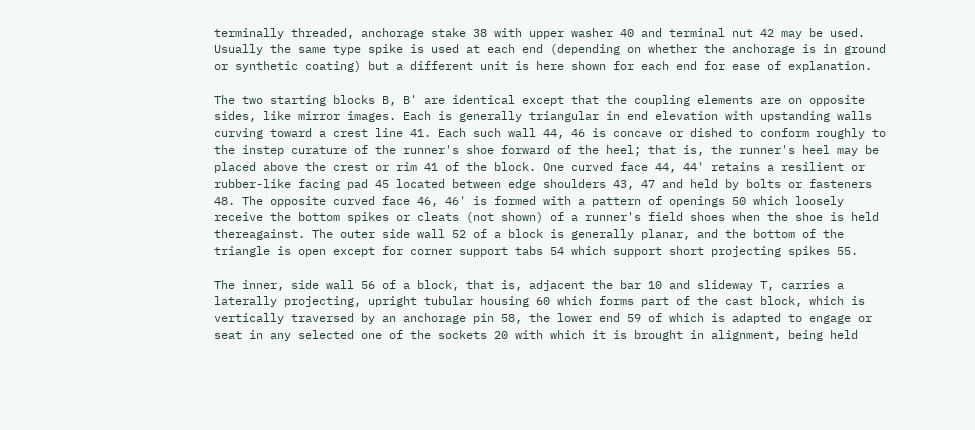terminally threaded, anchorage stake 38 with upper washer 40 and terminal nut 42 may be used. Usually the same type spike is used at each end (depending on whether the anchorage is in ground or synthetic coating) but a different unit is here shown for each end for ease of explanation.

The two starting blocks B, B' are identical except that the coupling elements are on opposite sides, like mirror images. Each is generally triangular in end elevation with upstanding walls curving toward a crest line 41. Each such wall 44, 46 is concave or dished to conform roughly to the instep curature of the runner's shoe forward of the heel; that is, the runner's heel may be placed above the crest or rim 41 of the block. One curved face 44, 44' retains a resilient or rubber-like facing pad 45 located between edge shoulders 43, 47 and held by bolts or fasteners 48. The opposite curved face 46, 46' is formed with a pattern of openings 50 which loosely receive the bottom spikes or cleats (not shown) of a runner's field shoes when the shoe is held thereagainst. The outer side wall 52 of a block is generally planar, and the bottom of the triangle is open except for corner support tabs 54 which support short projecting spikes 55.

The inner, side wall 56 of a block, that is, adjacent the bar 10 and slideway T, carries a laterally projecting, upright tubular housing 60 which forms part of the cast block, which is vertically traversed by an anchorage pin 58, the lower end 59 of which is adapted to engage or seat in any selected one of the sockets 20 with which it is brought in alignment, being held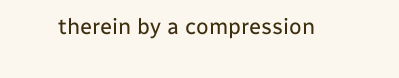therein by a compression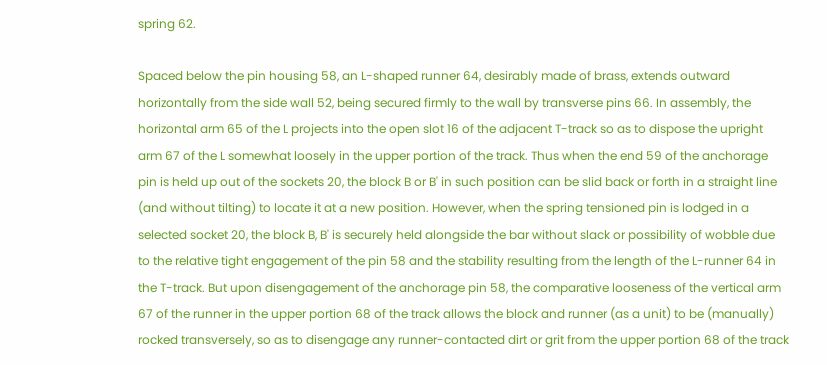spring 62.

Spaced below the pin housing 58, an L-shaped runner 64, desirably made of brass, extends outward horizontally from the side wall 52, being secured firmly to the wall by transverse pins 66. In assembly, the horizontal arm 65 of the L projects into the open slot 16 of the adjacent T-track so as to dispose the upright arm 67 of the L somewhat loosely in the upper portion of the track. Thus when the end 59 of the anchorage pin is held up out of the sockets 20, the block B or B' in such position can be slid back or forth in a straight line (and without tilting) to locate it at a new position. However, when the spring tensioned pin is lodged in a selected socket 20, the block B, B' is securely held alongside the bar without slack or possibility of wobble due to the relative tight engagement of the pin 58 and the stability resulting from the length of the L-runner 64 in the T-track. But upon disengagement of the anchorage pin 58, the comparative looseness of the vertical arm 67 of the runner in the upper portion 68 of the track allows the block and runner (as a unit) to be (manually) rocked transversely, so as to disengage any runner-contacted dirt or grit from the upper portion 68 of the track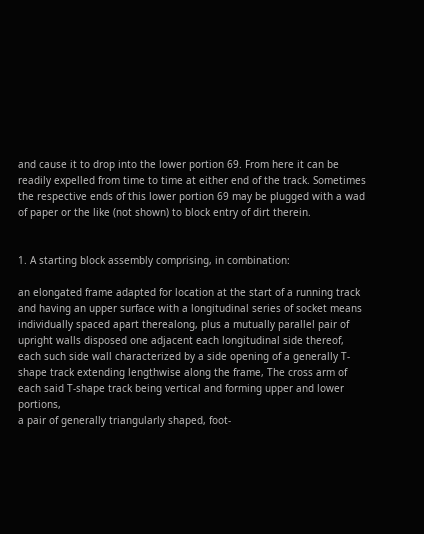and cause it to drop into the lower portion 69. From here it can be readily expelled from time to time at either end of the track. Sometimes the respective ends of this lower portion 69 may be plugged with a wad of paper or the like (not shown) to block entry of dirt therein.


1. A starting block assembly comprising, in combination:

an elongated frame adapted for location at the start of a running track and having an upper surface with a longitudinal series of socket means individually spaced apart therealong, plus a mutually parallel pair of upright walls disposed one adjacent each longitudinal side thereof, each such side wall characterized by a side opening of a generally T-shape track extending lengthwise along the frame, The cross arm of each said T-shape track being vertical and forming upper and lower portions,
a pair of generally triangularly shaped, foot-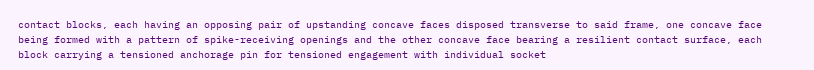contact blocks, each having an opposing pair of upstanding concave faces disposed transverse to said frame, one concave face being formed with a pattern of spike-receiving openings and the other concave face bearing a resilient contact surface, each block carrying a tensioned anchorage pin for tensioned engagement with individual socket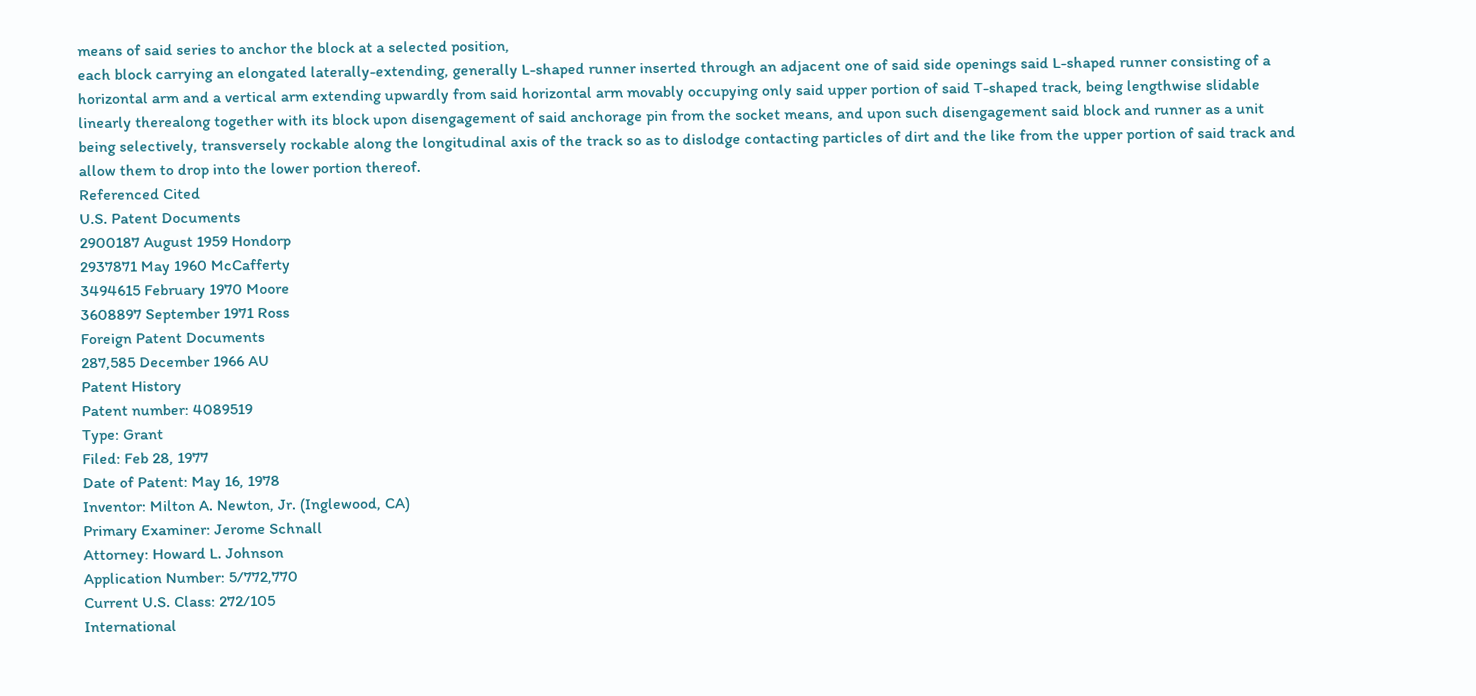means of said series to anchor the block at a selected position,
each block carrying an elongated laterally-extending, generally L-shaped runner inserted through an adjacent one of said side openings said L-shaped runner consisting of a horizontal arm and a vertical arm extending upwardly from said horizontal arm movably occupying only said upper portion of said T-shaped track, being lengthwise slidable linearly therealong together with its block upon disengagement of said anchorage pin from the socket means, and upon such disengagement said block and runner as a unit being selectively, transversely rockable along the longitudinal axis of the track so as to dislodge contacting particles of dirt and the like from the upper portion of said track and allow them to drop into the lower portion thereof.
Referenced Cited
U.S. Patent Documents
2900187 August 1959 Hondorp
2937871 May 1960 McCafferty
3494615 February 1970 Moore
3608897 September 1971 Ross
Foreign Patent Documents
287,585 December 1966 AU
Patent History
Patent number: 4089519
Type: Grant
Filed: Feb 28, 1977
Date of Patent: May 16, 1978
Inventor: Milton A. Newton, Jr. (Inglewood, CA)
Primary Examiner: Jerome Schnall
Attorney: Howard L. Johnson
Application Number: 5/772,770
Current U.S. Class: 272/105
International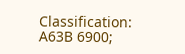Classification: A63B 6900;